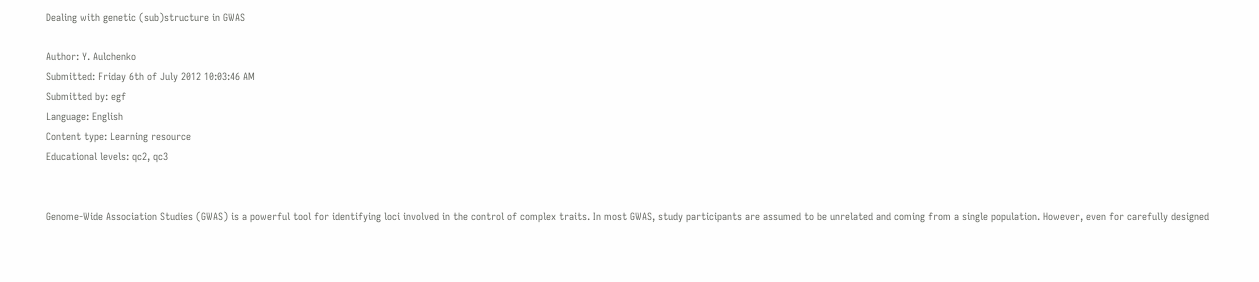Dealing with genetic (sub)structure in GWAS

Author: Y. Aulchenko
Submitted: Friday 6th of July 2012 10:03:46 AM
Submitted by: egf
Language: English
Content type: Learning resource
Educational levels: qc2, qc3


Genome-Wide Association Studies (GWAS) is a powerful tool for identifying loci involved in the control of complex traits. In most GWAS, study participants are assumed to be unrelated and coming from a single population. However, even for carefully designed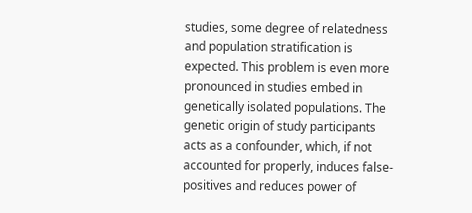studies, some degree of relatedness and population stratification is expected. This problem is even more pronounced in studies embed in genetically isolated populations. The genetic origin of study participants acts as a confounder, which, if not accounted for properly, induces false-positives and reduces power of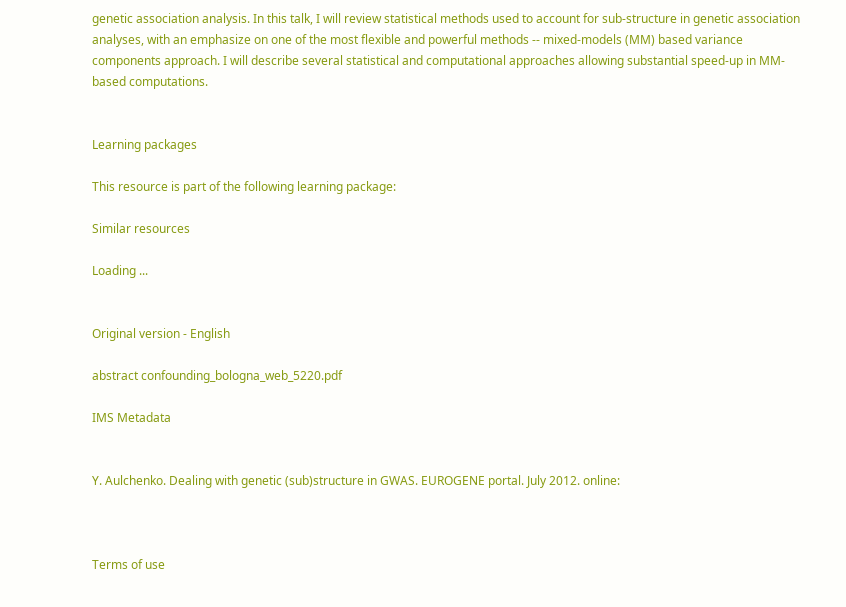genetic association analysis. In this talk, I will review statistical methods used to account for sub-structure in genetic association analyses, with an emphasize on one of the most flexible and powerful methods -- mixed-models (MM) based variance components approach. I will describe several statistical and computational approaches allowing substantial speed-up in MM-based computations.


Learning packages

This resource is part of the following learning package:

Similar resources

Loading ...


Original version - English

abstract confounding_bologna_web_5220.pdf

IMS Metadata


Y. Aulchenko. Dealing with genetic (sub)structure in GWAS. EUROGENE portal. July 2012. online:



Terms of use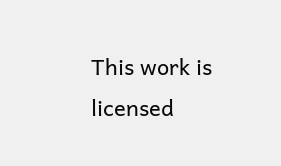This work is licensed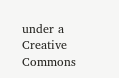under a Creative Commons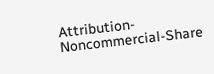Attribution-Noncommercial-Share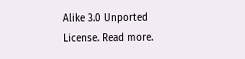Alike 3.0 Unported License. Read more.